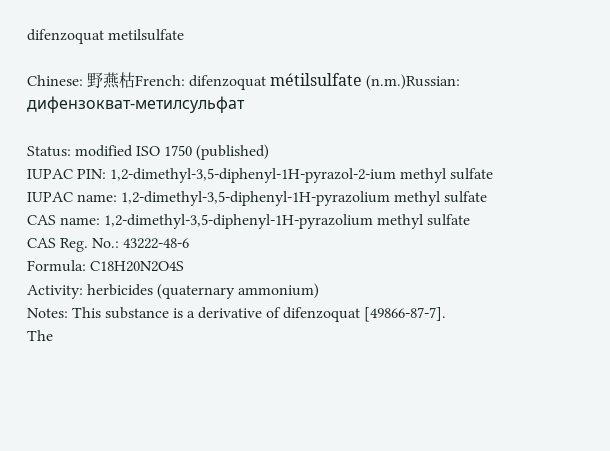difenzoquat metilsulfate

Chinese: 野燕枯French: difenzoquat métilsulfate (n.m.)Russian: дифензокват-метилсульфат

Status: modified ISO 1750 (published)
IUPAC PIN: 1,2-dimethyl-3,5-diphenyl-1H-pyrazol-2-ium methyl sulfate
IUPAC name: 1,2-dimethyl-3,5-diphenyl-1H-pyrazolium methyl sulfate
CAS name: 1,2-dimethyl-3,5-diphenyl-1H-pyrazolium methyl sulfate
CAS Reg. No.: 43222-48-6
Formula: C18H20N2O4S
Activity: herbicides (quaternary ammonium)
Notes: This substance is a derivative of difenzoquat [49866-87-7].
The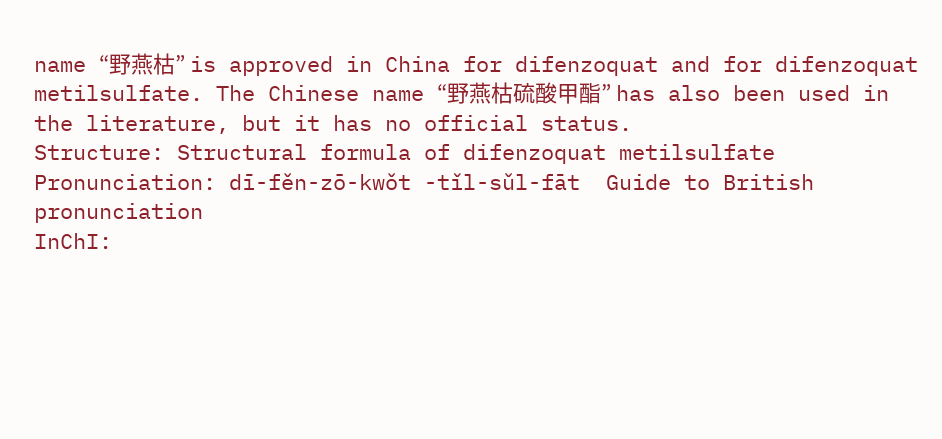name “野燕枯” is approved in China for difenzoquat and for difenzoquat metilsulfate. The Chinese name “野燕枯硫酸甲酯” has also been used in the literature, but it has no official status.
Structure: Structural formula of difenzoquat metilsulfate
Pronunciation: dī-fěn-zō-kwǒt -tǐl-sǔl-fāt  Guide to British pronunciation
InChI: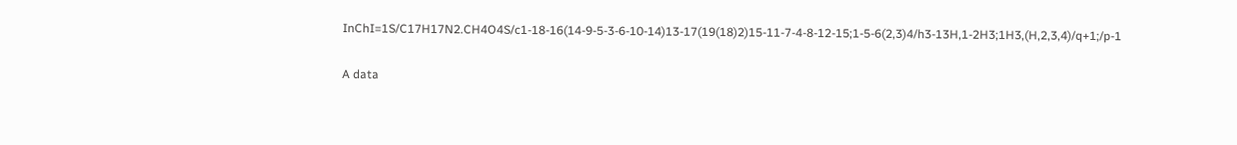InChI=1S/C17H17N2.CH4O4S/c1-18-16(14-9-5-3-6-10-14)13-17(19(18)2)15-11-7-4-8-12-15;1-5-6(2,3)4/h3-13H,1-2H3;1H3,(H,2,3,4)/q+1;/p-1

A data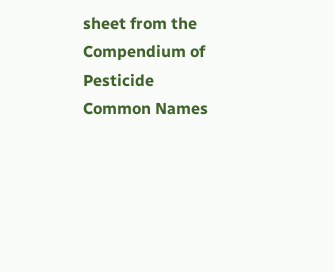sheet from the Compendium of Pesticide Common Names